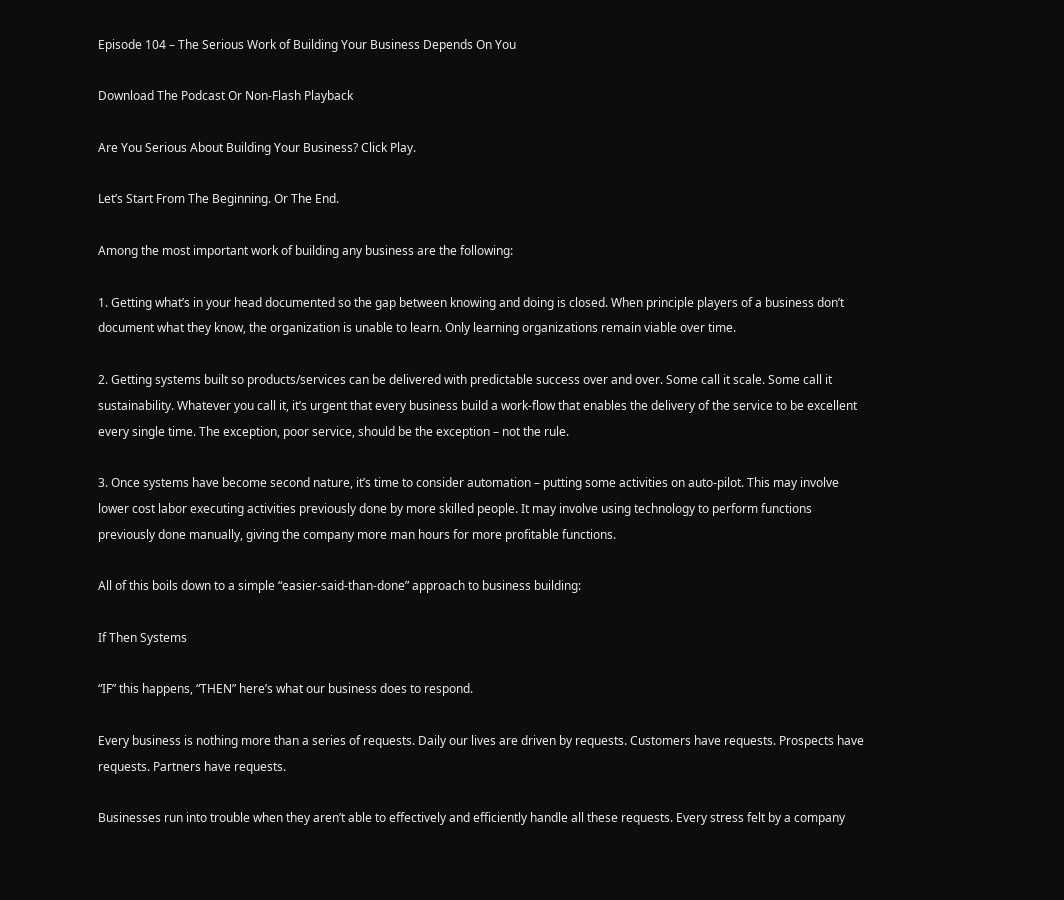Episode 104 – The Serious Work of Building Your Business Depends On You

Download The Podcast Or Non-Flash Playback

Are You Serious About Building Your Business? Click Play.

Let’s Start From The Beginning. Or The End.

Among the most important work of building any business are the following:

1. Getting what’s in your head documented so the gap between knowing and doing is closed. When principle players of a business don’t document what they know, the organization is unable to learn. Only learning organizations remain viable over time.

2. Getting systems built so products/services can be delivered with predictable success over and over. Some call it scale. Some call it sustainability. Whatever you call it, it’s urgent that every business build a work-flow that enables the delivery of the service to be excellent every single time. The exception, poor service, should be the exception – not the rule.

3. Once systems have become second nature, it’s time to consider automation – putting some activities on auto-pilot. This may involve lower cost labor executing activities previously done by more skilled people. It may involve using technology to perform functions previously done manually, giving the company more man hours for more profitable functions.

All of this boils down to a simple “easier-said-than-done” approach to business building:

If Then Systems

“IF” this happens, “THEN” here’s what our business does to respond.

Every business is nothing more than a series of requests. Daily our lives are driven by requests. Customers have requests. Prospects have requests. Partners have requests.

Businesses run into trouble when they aren’t able to effectively and efficiently handle all these requests. Every stress felt by a company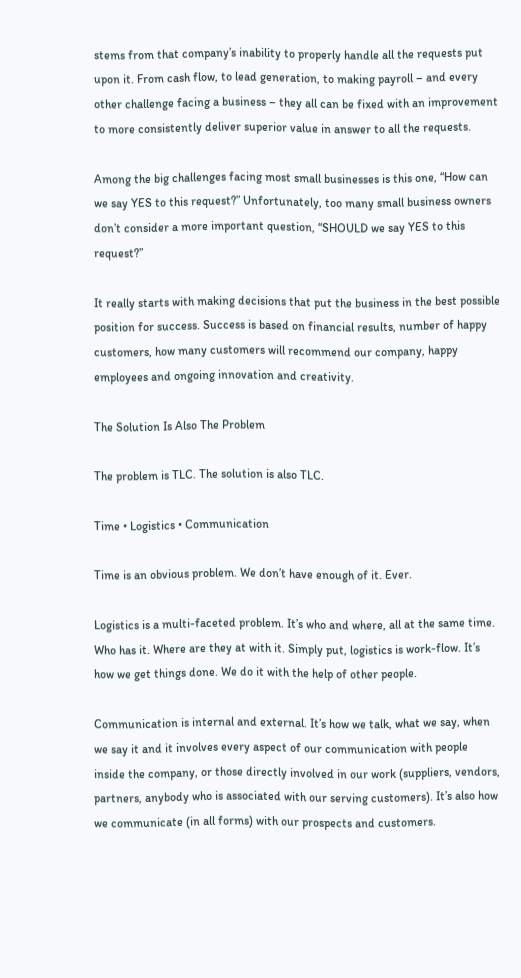stems from that company’s inability to properly handle all the requests put upon it. From cash flow, to lead generation, to making payroll – and every other challenge facing a business – they all can be fixed with an improvement to more consistently deliver superior value in answer to all the requests.

Among the big challenges facing most small businesses is this one, “How can we say YES to this request?” Unfortunately, too many small business owners don’t consider a more important question, “SHOULD we say YES to this request?”

It really starts with making decisions that put the business in the best possible position for success. Success is based on financial results, number of happy customers, how many customers will recommend our company, happy employees and ongoing innovation and creativity.

The Solution Is Also The Problem

The problem is TLC. The solution is also TLC.

Time • Logistics • Communication

Time is an obvious problem. We don’t have enough of it. Ever.

Logistics is a multi-faceted problem. It’s who and where, all at the same time. Who has it. Where are they at with it. Simply put, logistics is work-flow. It’s how we get things done. We do it with the help of other people.

Communication is internal and external. It’s how we talk, what we say, when we say it and it involves every aspect of our communication with people inside the company, or those directly involved in our work (suppliers, vendors, partners, anybody who is associated with our serving customers). It’s also how we communicate (in all forms) with our prospects and customers.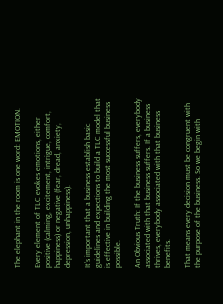The elephant in the room is one word: EMOTION.

Every element of TLC evokes emotions, either positive (calming, excitement, intrigue, comfort, happiness) or negative (fear, dread, anxiety, depression, unhappiness).

It’s important that a business establish basic guidelines and expections to build a TLC model that is effective in building the most successful business possible.

An Obvious Truth: If the business suffers, everybody associated with that business suffers. If a business thrives, everybody associated with that business benefits.

That means every decision must be congruent with the purpose of the business. So we begin with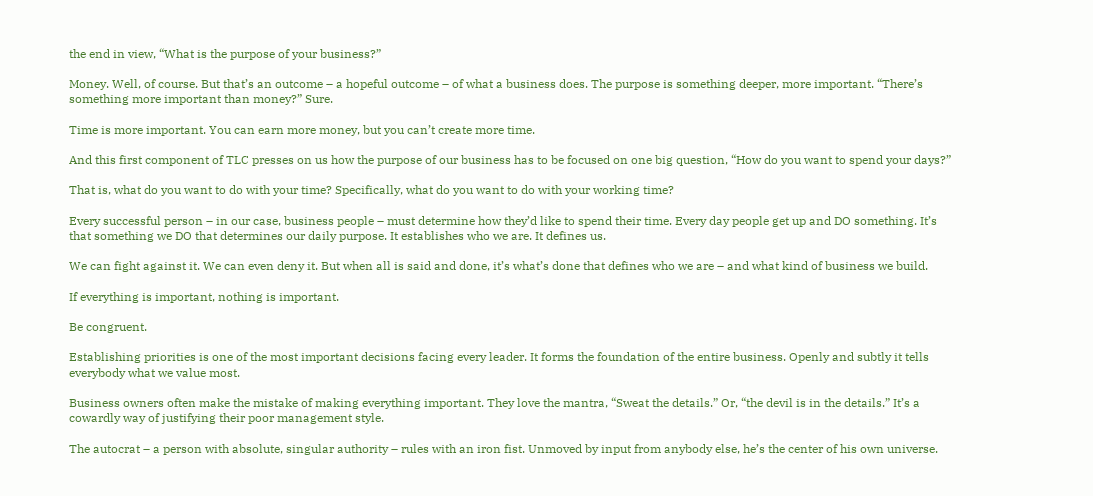the end in view, “What is the purpose of your business?”

Money. Well, of course. But that’s an outcome – a hopeful outcome – of what a business does. The purpose is something deeper, more important. “There’s something more important than money?” Sure.

Time is more important. You can earn more money, but you can’t create more time.

And this first component of TLC presses on us how the purpose of our business has to be focused on one big question, “How do you want to spend your days?”

That is, what do you want to do with your time? Specifically, what do you want to do with your working time?

Every successful person – in our case, business people – must determine how they’d like to spend their time. Every day people get up and DO something. It’s that something we DO that determines our daily purpose. It establishes who we are. It defines us.

We can fight against it. We can even deny it. But when all is said and done, it’s what’s done that defines who we are – and what kind of business we build.

If everything is important, nothing is important.

Be congruent.

Establishing priorities is one of the most important decisions facing every leader. It forms the foundation of the entire business. Openly and subtly it tells everybody what we value most.

Business owners often make the mistake of making everything important. They love the mantra, “Sweat the details.” Or, “the devil is in the details.” It’s a cowardly way of justifying their poor management style.

The autocrat – a person with absolute, singular authority – rules with an iron fist. Unmoved by input from anybody else, he’s the center of his own universe.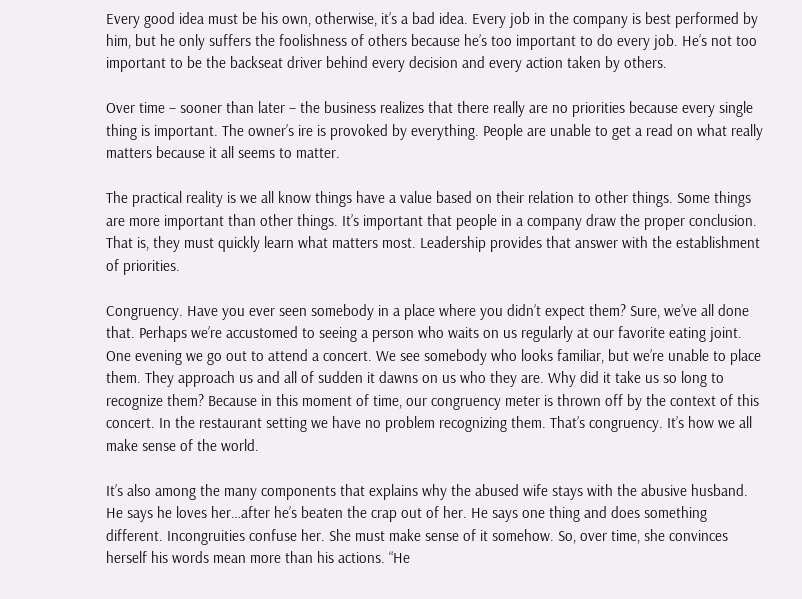Every good idea must be his own, otherwise, it’s a bad idea. Every job in the company is best performed by him, but he only suffers the foolishness of others because he’s too important to do every job. He’s not too important to be the backseat driver behind every decision and every action taken by others.

Over time – sooner than later – the business realizes that there really are no priorities because every single thing is important. The owner’s ire is provoked by everything. People are unable to get a read on what really matters because it all seems to matter.

The practical reality is we all know things have a value based on their relation to other things. Some things are more important than other things. It’s important that people in a company draw the proper conclusion. That is, they must quickly learn what matters most. Leadership provides that answer with the establishment of priorities.

Congruency. Have you ever seen somebody in a place where you didn’t expect them? Sure, we’ve all done that. Perhaps we’re accustomed to seeing a person who waits on us regularly at our favorite eating joint. One evening we go out to attend a concert. We see somebody who looks familiar, but we’re unable to place them. They approach us and all of sudden it dawns on us who they are. Why did it take us so long to recognize them? Because in this moment of time, our congruency meter is thrown off by the context of this concert. In the restaurant setting we have no problem recognizing them. That’s congruency. It’s how we all make sense of the world.

It’s also among the many components that explains why the abused wife stays with the abusive husband. He says he loves her…after he’s beaten the crap out of her. He says one thing and does something different. Incongruities confuse her. She must make sense of it somehow. So, over time, she convinces herself his words mean more than his actions. “He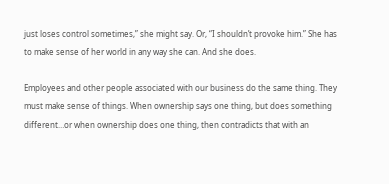just loses control sometimes,” she might say. Or, “I shouldn’t provoke him.” She has to make sense of her world in any way she can. And she does.

Employees and other people associated with our business do the same thing. They must make sense of things. When ownership says one thing, but does something different…or when ownership does one thing, then contradicts that with an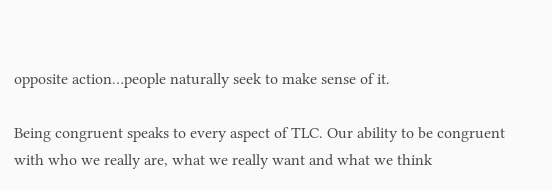opposite action…people naturally seek to make sense of it.

Being congruent speaks to every aspect of TLC. Our ability to be congruent with who we really are, what we really want and what we think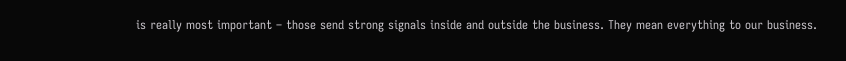is really most important – those send strong signals inside and outside the business. They mean everything to our business.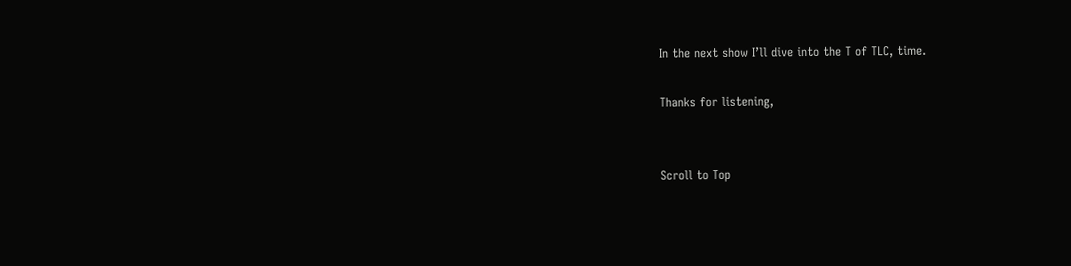In the next show I’ll dive into the T of TLC, time.

Thanks for listening,


Scroll to Top